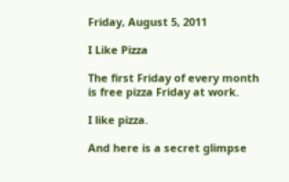Friday, August 5, 2011

I Like Pizza

The first Friday of every month is free pizza Friday at work.

I like pizza.

And here is a secret glimpse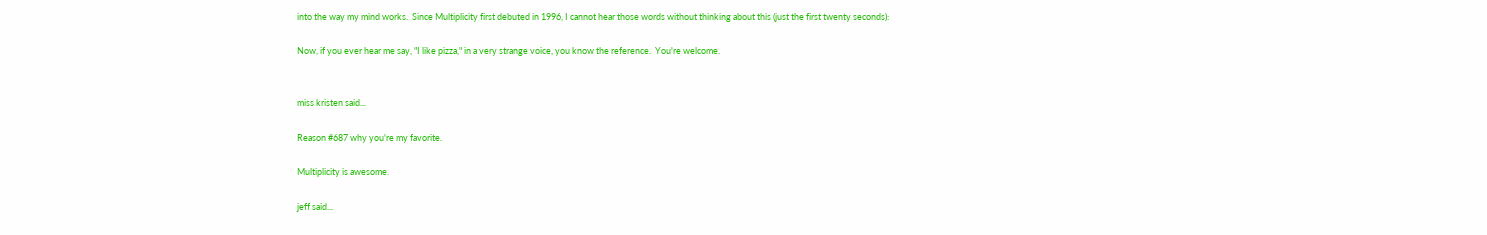into the way my mind works.  Since Multiplicity first debuted in 1996, I cannot hear those words without thinking about this (just the first twenty seconds):

Now, if you ever hear me say, "I like pizza," in a very strange voice, you know the reference.  You're welcome.


miss kristen said...

Reason #687 why you're my favorite.

Multiplicity is awesome.

jeff said...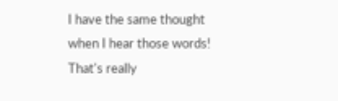I have the same thought when I hear those words! That's really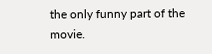the only funny part of the movie.